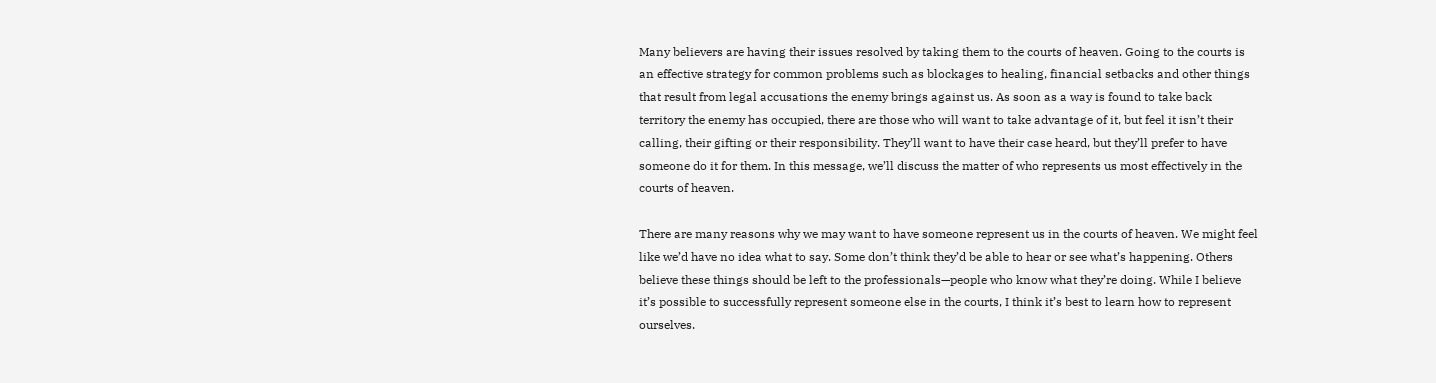Many believers are having their issues resolved by taking them to the courts of heaven. Going to the courts is an effective strategy for common problems such as blockages to healing, financial setbacks and other things that result from legal accusations the enemy brings against us. As soon as a way is found to take back territory the enemy has occupied, there are those who will want to take advantage of it, but feel it isn’t their calling, their gifting or their responsibility. They’ll want to have their case heard, but they’ll prefer to have someone do it for them. In this message, we’ll discuss the matter of who represents us most effectively in the courts of heaven.

There are many reasons why we may want to have someone represent us in the courts of heaven. We might feel like we’d have no idea what to say. Some don’t think they’d be able to hear or see what’s happening. Others believe these things should be left to the professionals—people who know what they’re doing. While I believe it’s possible to successfully represent someone else in the courts, I think it’s best to learn how to represent ourselves.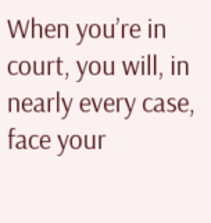When you’re in court, you will, in nearly every case, face your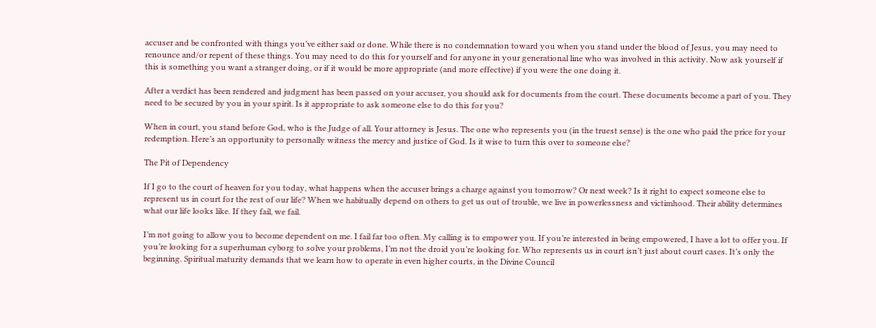accuser and be confronted with things you’ve either said or done. While there is no condemnation toward you when you stand under the blood of Jesus, you may need to renounce and/or repent of these things. You may need to do this for yourself and for anyone in your generational line who was involved in this activity. Now ask yourself if this is something you want a stranger doing, or if it would be more appropriate (and more effective) if you were the one doing it.

After a verdict has been rendered and judgment has been passed on your accuser, you should ask for documents from the court. These documents become a part of you. They need to be secured by you in your spirit. Is it appropriate to ask someone else to do this for you?

When in court, you stand before God, who is the Judge of all. Your attorney is Jesus. The one who represents you (in the truest sense) is the one who paid the price for your redemption. Here’s an opportunity to personally witness the mercy and justice of God. Is it wise to turn this over to someone else?

The Pit of Dependency

If I go to the court of heaven for you today, what happens when the accuser brings a charge against you tomorrow? Or next week? Is it right to expect someone else to represent us in court for the rest of our life? When we habitually depend on others to get us out of trouble, we live in powerlessness and victimhood. Their ability determines what our life looks like. If they fail, we fail.

I’m not going to allow you to become dependent on me. I fail far too often. My calling is to empower you. If you’re interested in being empowered, I have a lot to offer you. If you’re looking for a superhuman cyborg to solve your problems, I’m not the droid you’re looking for. Who represents us in court isn’t just about court cases. It’s only the beginning. Spiritual maturity demands that we learn how to operate in even higher courts, in the Divine Council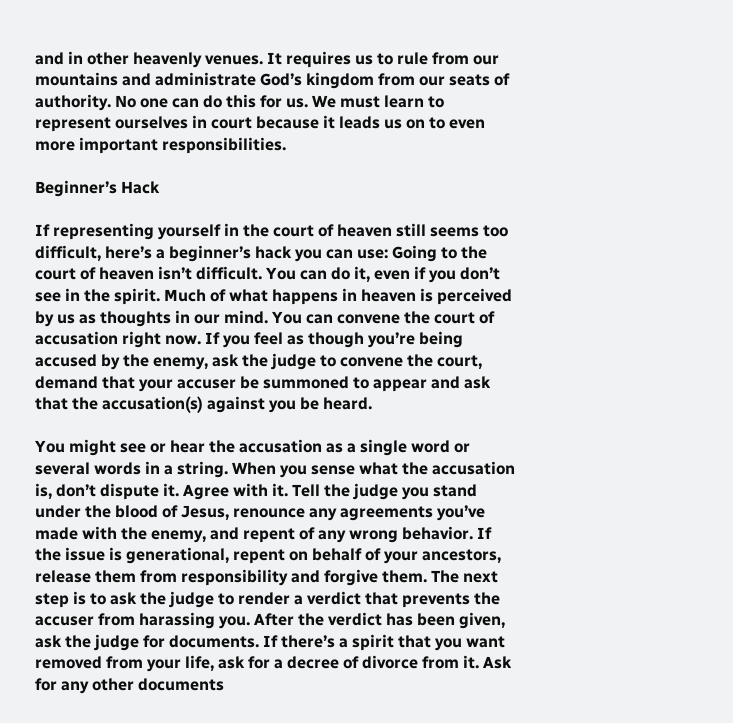and in other heavenly venues. It requires us to rule from our mountains and administrate God’s kingdom from our seats of authority. No one can do this for us. We must learn to represent ourselves in court because it leads us on to even more important responsibilities.

Beginner’s Hack

If representing yourself in the court of heaven still seems too difficult, here’s a beginner’s hack you can use: Going to the court of heaven isn’t difficult. You can do it, even if you don’t see in the spirit. Much of what happens in heaven is perceived by us as thoughts in our mind. You can convene the court of accusation right now. If you feel as though you’re being accused by the enemy, ask the judge to convene the court, demand that your accuser be summoned to appear and ask that the accusation(s) against you be heard.

You might see or hear the accusation as a single word or several words in a string. When you sense what the accusation is, don’t dispute it. Agree with it. Tell the judge you stand under the blood of Jesus, renounce any agreements you’ve made with the enemy, and repent of any wrong behavior. If the issue is generational, repent on behalf of your ancestors, release them from responsibility and forgive them. The next step is to ask the judge to render a verdict that prevents the accuser from harassing you. After the verdict has been given, ask the judge for documents. If there’s a spirit that you want removed from your life, ask for a decree of divorce from it. Ask for any other documents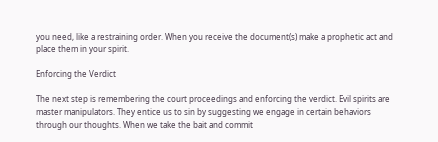you need, like a restraining order. When you receive the document(s) make a prophetic act and place them in your spirit.

Enforcing the Verdict

The next step is remembering the court proceedings and enforcing the verdict. Evil spirits are master manipulators. They entice us to sin by suggesting we engage in certain behaviors through our thoughts. When we take the bait and commit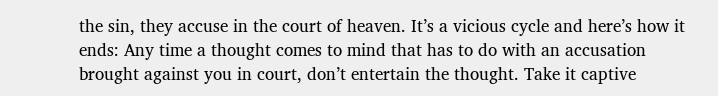the sin, they accuse in the court of heaven. It’s a vicious cycle and here’s how it ends: Any time a thought comes to mind that has to do with an accusation brought against you in court, don’t entertain the thought. Take it captive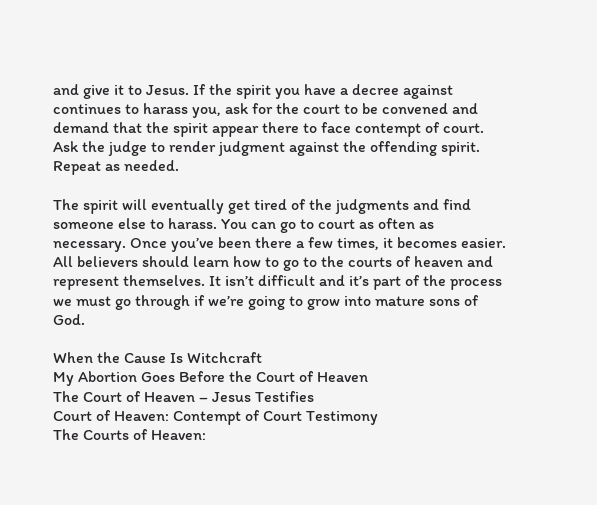and give it to Jesus. If the spirit you have a decree against continues to harass you, ask for the court to be convened and demand that the spirit appear there to face contempt of court. Ask the judge to render judgment against the offending spirit. Repeat as needed.

The spirit will eventually get tired of the judgments and find someone else to harass. You can go to court as often as necessary. Once you’ve been there a few times, it becomes easier. All believers should learn how to go to the courts of heaven and represent themselves. It isn’t difficult and it’s part of the process we must go through if we’re going to grow into mature sons of God.

When the Cause Is Witchcraft
My Abortion Goes Before the Court of Heaven
The Court of Heaven – Jesus Testifies
Court of Heaven: Contempt of Court Testimony
The Courts of Heaven: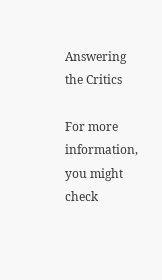Answering the Critics

For more information, you might check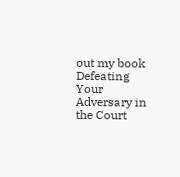out my book Defeating Your Adversary in the Court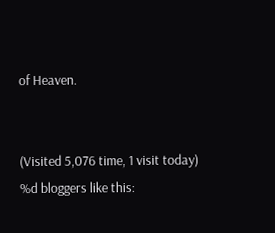of Heaven.


(Visited 5,076 time, 1 visit today)
%d bloggers like this: